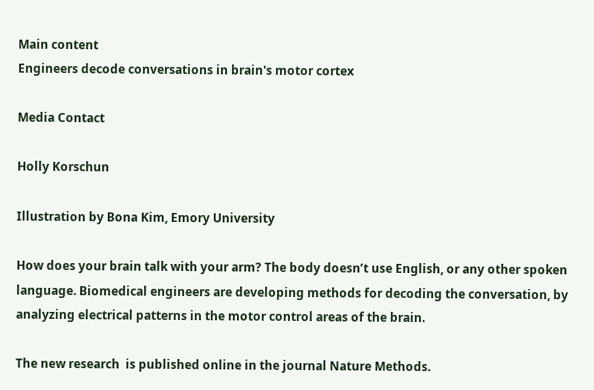Main content
Engineers decode conversations in brain's motor cortex

Media Contact

Holly Korschun

Illustration by Bona Kim, Emory University

How does your brain talk with your arm? The body doesn’t use English, or any other spoken language. Biomedical engineers are developing methods for decoding the conversation, by analyzing electrical patterns in the motor control areas of the brain.

The new research  is published online in the journal Nature Methods.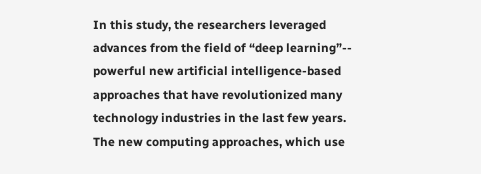In this study, the researchers leveraged advances from the field of “deep learning”-- powerful new artificial intelligence-based approaches that have revolutionized many technology industries in the last few years. The new computing approaches, which use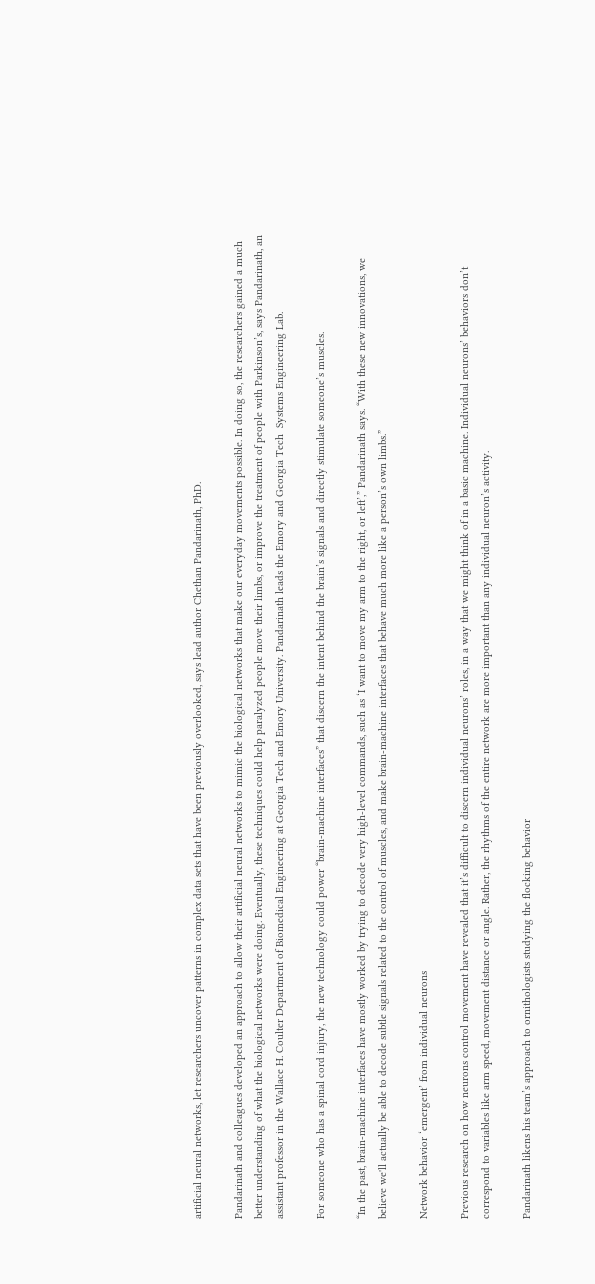artificial neural networks, let researchers uncover patterns in complex data sets that have been previously overlooked, says lead author Chethan Pandarinath, PhD.

Pandarinath and colleagues developed an approach to allow their artificial neural networks to mimic the biological networks that make our everyday movements possible. In doing so, the researchers gained a much better understanding of what the biological networks were doing. Eventually, these techniques could help paralyzed people move their limbs, or improve the treatment of people with Parkinson’s, says Pandarinath, an assistant professor in the Wallace H. Coulter Department of Biomedical Engineering at Georgia Tech and Emory University. Pandarinath leads the Emory and Georgia Tech  Systems Engineering Lab.

For someone who has a spinal cord injury, the new technology could power “brain-machine interfaces” that discern the intent behind the brain’s signals and directly stimulate someone’s muscles.

“In the past, brain-machine interfaces have mostly worked by trying to decode very high-level commands, such as ‘I want to move my arm to the right, or left’,” Pandarinath says. “With these new innovations, we believe we'll actually be able to decode subtle signals related to the control of muscles, and make brain-machine interfaces that behave much more like a person’s own limbs.”

Network behavior ‘emergent’ from individual neurons

Previous research on how neurons control movement have revealed that it’s difficult to discern individual neurons’ roles, in a way that we might think of in a basic machine. Individual neurons’ behaviors don’t correspond to variables like arm speed, movement distance or angle. Rather, the rhythms of the entire network are more important than any individual neuron’s activity.

Pandarinath likens his team’s approach to ornithologists studying the flocking behavior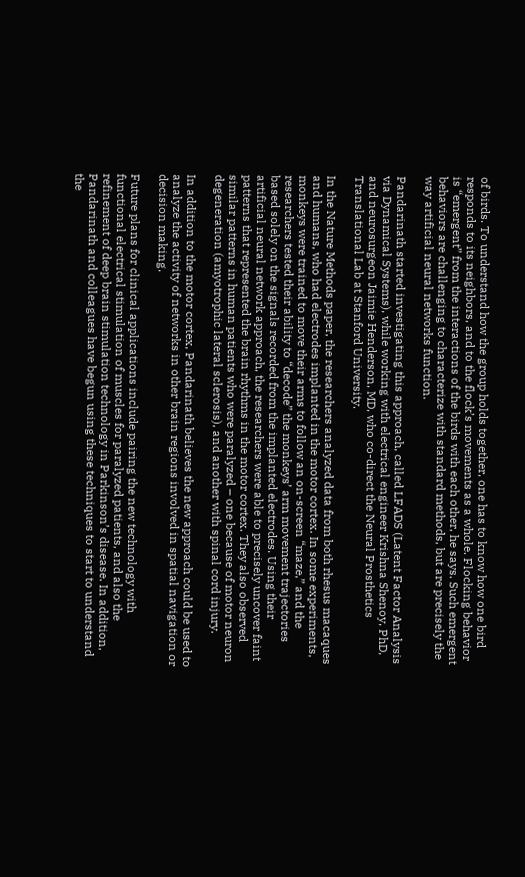of birds. To understand how the group holds together, one has to know how one bird responds to its neighbors, and to the flock’s movements as a whole. Flocking behavior is “emergent” from the interactions of the birds with each other, he says. Such emergent behaviors are challenging to characterize with standard methods, but are precisely the way artificial neural networks function.

Pandarinath started investigating this approach, called LFADS (Latent Factor Analysis via Dynamical Systems), while working with electrical engineer Krishna Shenoy, PhD, and neurosurgeon Jaimie Henderson, MD, who co-direct the Neural Prosthetics Translational Lab at Stanford University.

In the Nature Methods paper, the researchers analyzed data from both rhesus macaques and humans, who had electrodes implanted in the motor cortex. In some experiments, monkeys were trained to move their arms to follow an on-screen “maze,” and the researchers tested their ability to “decode” the monkeys’ arm movement trajectories based solely on the signals recorded from the implanted electrodes. Using their artificial neural network approach, the researchers were able to precisely uncover faint patterns that represented the brain rhythms in the motor cortex. They also observed similar patterns in human patients who were paralyzed – one because of motor neuron degeneration (amyotrophic lateral sclerosis), and another with spinal cord injury.

In addition to the motor cortex, Pandarinath believes the new approach could be used to analyze the activity of networks in other brain regions involved in spatial navigation or decision making.

Future plans for clinical applications include pairing the new technology with functional electrical stimulation of muscles for paralyzed patients, and also the refinement of deep brain stimulation technology in Parkinson’s disease. In addition, Pandarinath and colleagues have begun using these techniques to start to understand the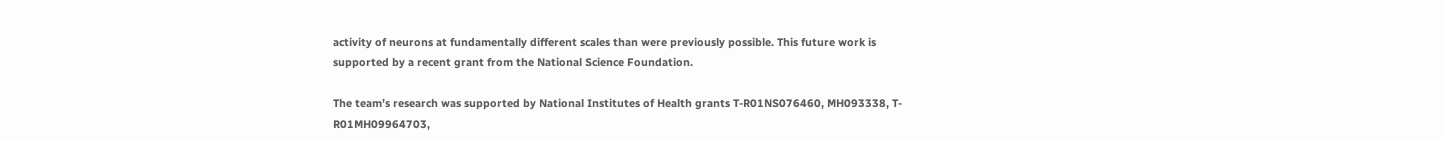activity of neurons at fundamentally different scales than were previously possible. This future work is supported by a recent grant from the National Science Foundation.

The team’s research was supported by National Institutes of Health grants T-R01NS076460, MH093338, T-R01MH09964703,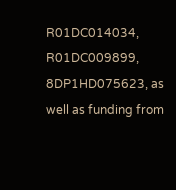R01DC014034, R01DC009899, 8DP1HD075623, as well as funding from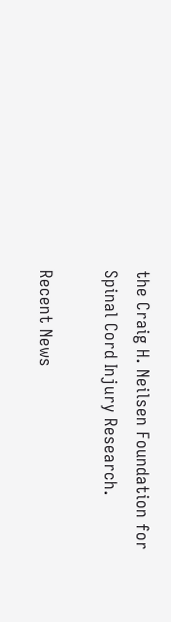the Craig H. Neilsen Foundation for Spinal Cord Injury Research.

Recent News